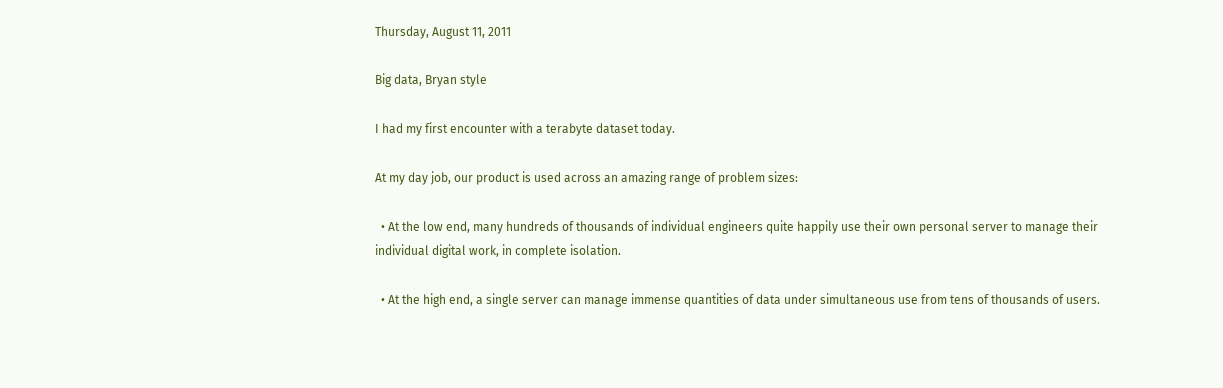Thursday, August 11, 2011

Big data, Bryan style

I had my first encounter with a terabyte dataset today.

At my day job, our product is used across an amazing range of problem sizes:

  • At the low end, many hundreds of thousands of individual engineers quite happily use their own personal server to manage their individual digital work, in complete isolation.

  • At the high end, a single server can manage immense quantities of data under simultaneous use from tens of thousands of users.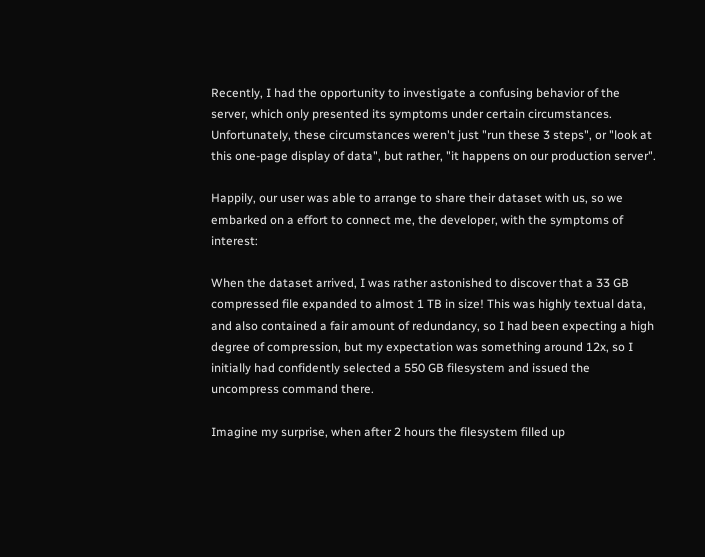Recently, I had the opportunity to investigate a confusing behavior of the server, which only presented its symptoms under certain circumstances. Unfortunately, these circumstances weren't just "run these 3 steps", or "look at this one-page display of data", but rather, "it happens on our production server".

Happily, our user was able to arrange to share their dataset with us, so we embarked on a effort to connect me, the developer, with the symptoms of interest:

When the dataset arrived, I was rather astonished to discover that a 33 GB compressed file expanded to almost 1 TB in size! This was highly textual data, and also contained a fair amount of redundancy, so I had been expecting a high degree of compression, but my expectation was something around 12x, so I initially had confidently selected a 550 GB filesystem and issued the uncompress command there.

Imagine my surprise, when after 2 hours the filesystem filled up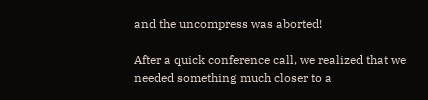and the uncompress was aborted!

After a quick conference call, we realized that we needed something much closer to a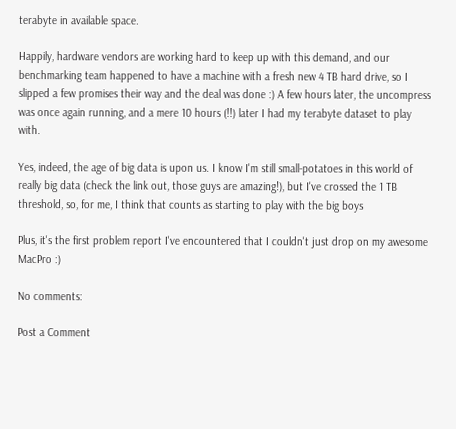terabyte in available space.

Happily, hardware vendors are working hard to keep up with this demand, and our benchmarking team happened to have a machine with a fresh new 4 TB hard drive, so I slipped a few promises their way and the deal was done :) A few hours later, the uncompress was once again running, and a mere 10 hours (!!) later I had my terabyte dataset to play with.

Yes, indeed, the age of big data is upon us. I know I'm still small-potatoes in this world of really big data (check the link out, those guys are amazing!), but I've crossed the 1 TB threshold, so, for me, I think that counts as starting to play with the big boys

Plus, it's the first problem report I've encountered that I couldn't just drop on my awesome MacPro :)

No comments:

Post a Comment